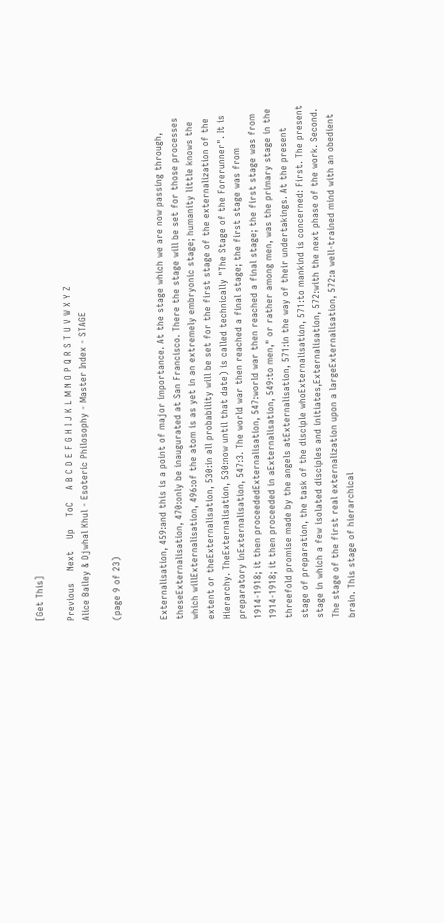[Get This]

Previous    Next    Up    ToC    A B C D E F G H I J K L M N O P Q R S T U V W X Y Z
Alice Bailey & Djwhal Khul - Esoteric Philosophy - Master Index - STAGE

(page 9 of 23)


Externalisation, 459:and this is a point of major importance. At the stage which we are now passing through, theseExternalisation, 470:only be inaugurated at San Francisco. There the stage will be set for those processes which willExternalisation, 496:of the atom is as yet in an extremely embryonic stage; humanity little knows the extent or theExternalisation, 530:in all probability will be set for the first stage of the externalization of the Hierarchy. TheExternalisation, 530:now until that date) is called technically "The Stage of the Forerunner". It is preparatory inExternalisation, 547:3. The world war then reached a final stage; the first stage was from 1914-1918; it then proceededExternalisation, 547:world war then reached a final stage; the first stage was from 1914-1918; it then proceeded in aExternalisation, 549:to men," or rather among men, was the primary stage in the threefold promise made by the angels atExternalisation, 571:in the way of their undertakings. At the present stage of preparation, the task of the disciple whoExternalisation, 571:to mankind is concerned: First. The present stage in which a few isolated disciples and initiates,Externalisation, 572:with the next phase of the work. Second. The stage of the first real externalization upon a largeExternalisation, 572:a well-trained mind with an obedient brain. This stage of hierarchical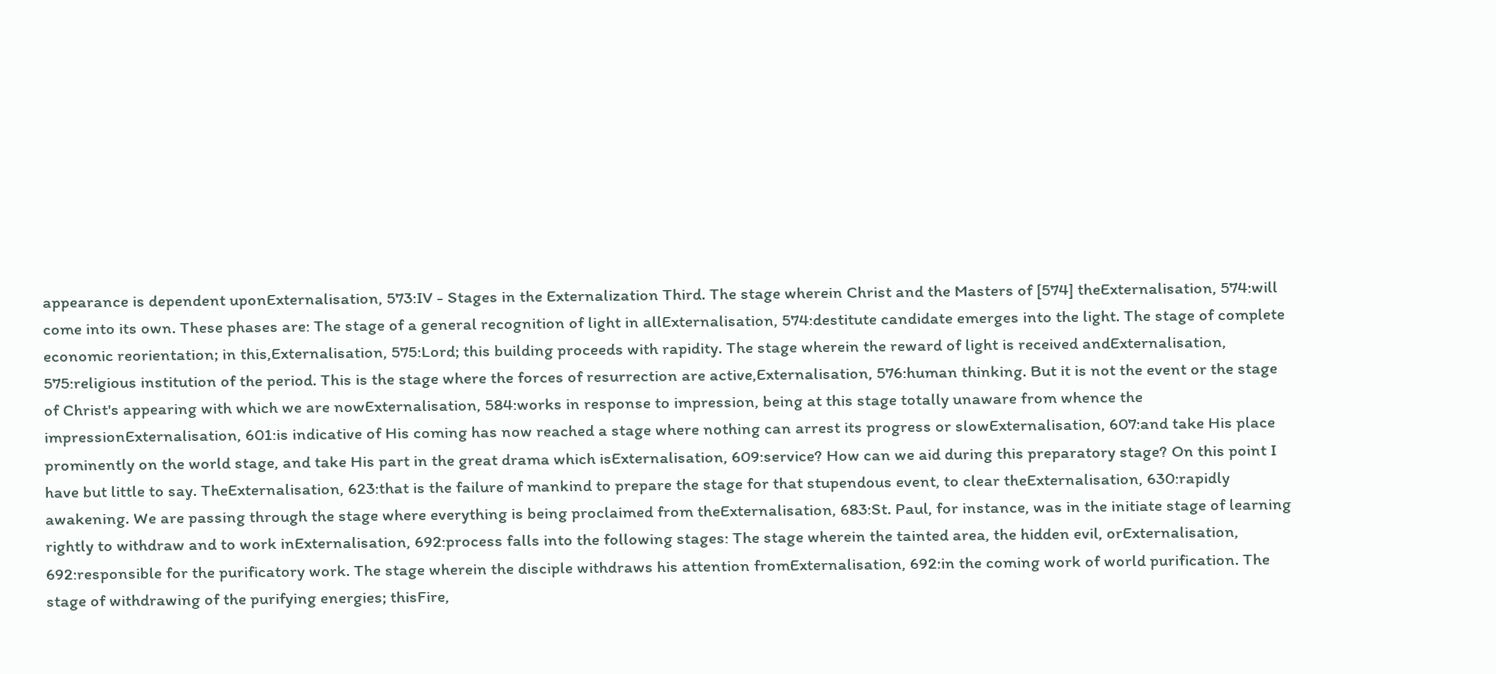appearance is dependent uponExternalisation, 573:IV - Stages in the Externalization Third. The stage wherein Christ and the Masters of [574] theExternalisation, 574:will come into its own. These phases are: The stage of a general recognition of light in allExternalisation, 574:destitute candidate emerges into the light. The stage of complete economic reorientation; in this,Externalisation, 575:Lord; this building proceeds with rapidity. The stage wherein the reward of light is received andExternalisation, 575:religious institution of the period. This is the stage where the forces of resurrection are active,Externalisation, 576:human thinking. But it is not the event or the stage of Christ's appearing with which we are nowExternalisation, 584:works in response to impression, being at this stage totally unaware from whence the impressionExternalisation, 601:is indicative of His coming has now reached a stage where nothing can arrest its progress or slowExternalisation, 607:and take His place prominently on the world stage, and take His part in the great drama which isExternalisation, 609:service? How can we aid during this preparatory stage? On this point I have but little to say. TheExternalisation, 623:that is the failure of mankind to prepare the stage for that stupendous event, to clear theExternalisation, 630:rapidly awakening. We are passing through the stage where everything is being proclaimed from theExternalisation, 683:St. Paul, for instance, was in the initiate stage of learning rightly to withdraw and to work inExternalisation, 692:process falls into the following stages: The stage wherein the tainted area, the hidden evil, orExternalisation, 692:responsible for the purificatory work. The stage wherein the disciple withdraws his attention fromExternalisation, 692:in the coming work of world purification. The stage of withdrawing of the purifying energies; thisFire,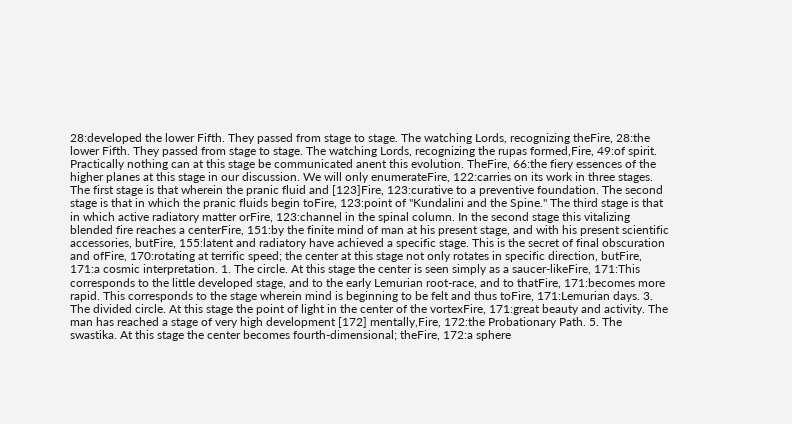28:developed the lower Fifth. They passed from stage to stage. The watching Lords, recognizing theFire, 28:the lower Fifth. They passed from stage to stage. The watching Lords, recognizing the rupas formed,Fire, 49:of spirit. Practically nothing can at this stage be communicated anent this evolution. TheFire, 66:the fiery essences of the higher planes at this stage in our discussion. We will only enumerateFire, 122:carries on its work in three stages. The first stage is that wherein the pranic fluid and [123]Fire, 123:curative to a preventive foundation. The second stage is that in which the pranic fluids begin toFire, 123:point of "Kundalini and the Spine." The third stage is that in which active radiatory matter orFire, 123:channel in the spinal column. In the second stage this vitalizing blended fire reaches a centerFire, 151:by the finite mind of man at his present stage, and with his present scientific accessories, butFire, 155:latent and radiatory have achieved a specific stage. This is the secret of final obscuration and ofFire, 170:rotating at terrific speed; the center at this stage not only rotates in specific direction, butFire, 171:a cosmic interpretation. 1. The circle. At this stage the center is seen simply as a saucer-likeFire, 171:This corresponds to the little developed stage, and to the early Lemurian root-race, and to thatFire, 171:becomes more rapid. This corresponds to the stage wherein mind is beginning to be felt and thus toFire, 171:Lemurian days. 3. The divided circle. At this stage the point of light in the center of the vortexFire, 171:great beauty and activity. The man has reached a stage of very high development [172] mentally,Fire, 172:the Probationary Path. 5. The swastika. At this stage the center becomes fourth-dimensional; theFire, 172:a sphere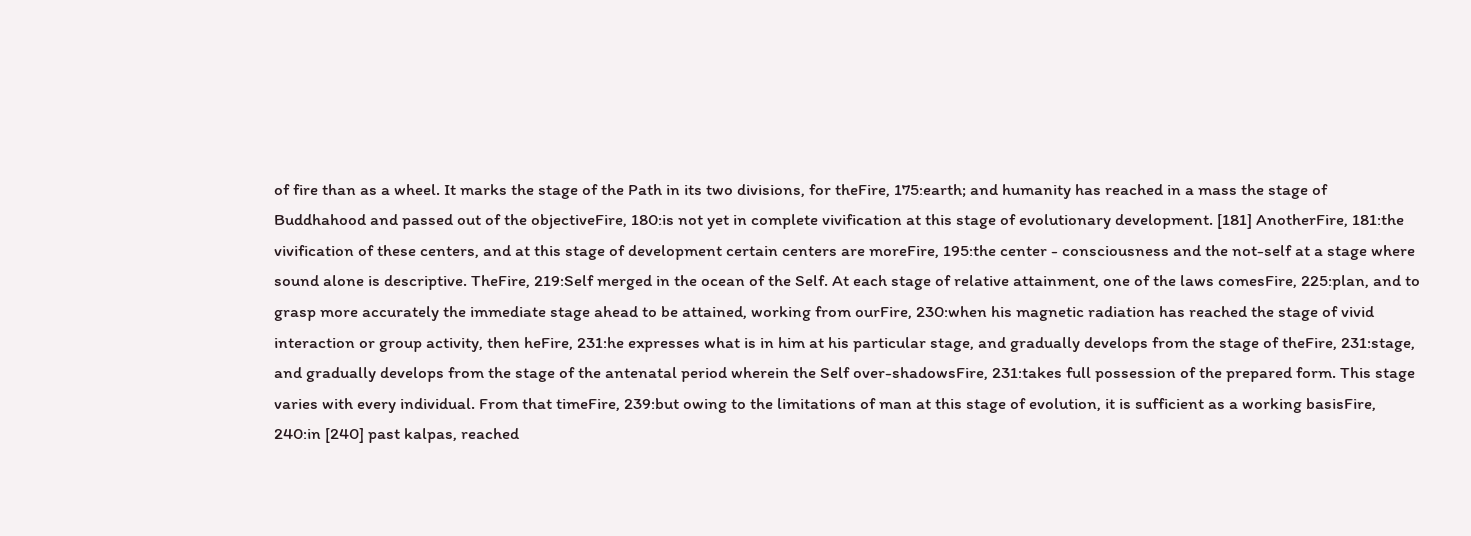of fire than as a wheel. It marks the stage of the Path in its two divisions, for theFire, 175:earth; and humanity has reached in a mass the stage of Buddhahood and passed out of the objectiveFire, 180:is not yet in complete vivification at this stage of evolutionary development. [181] AnotherFire, 181:the vivification of these centers, and at this stage of development certain centers are moreFire, 195:the center - consciousness and the not-self at a stage where sound alone is descriptive. TheFire, 219:Self merged in the ocean of the Self. At each stage of relative attainment, one of the laws comesFire, 225:plan, and to grasp more accurately the immediate stage ahead to be attained, working from ourFire, 230:when his magnetic radiation has reached the stage of vivid interaction or group activity, then heFire, 231:he expresses what is in him at his particular stage, and gradually develops from the stage of theFire, 231:stage, and gradually develops from the stage of the antenatal period wherein the Self over-shadowsFire, 231:takes full possession of the prepared form. This stage varies with every individual. From that timeFire, 239:but owing to the limitations of man at this stage of evolution, it is sufficient as a working basisFire, 240:in [240] past kalpas, reached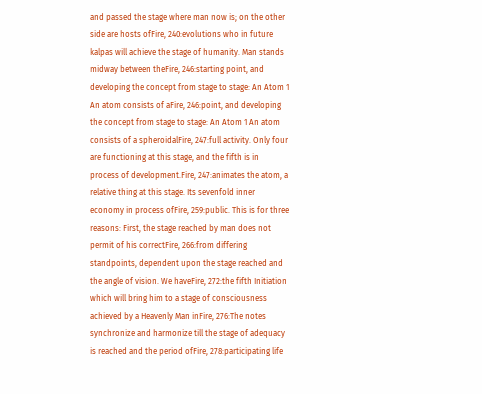and passed the stage where man now is; on the other side are hosts ofFire, 240:evolutions who in future kalpas will achieve the stage of humanity. Man stands midway between theFire, 246:starting point, and developing the concept from stage to stage: An Atom 1 An atom consists of aFire, 246:point, and developing the concept from stage to stage: An Atom 1 An atom consists of a spheroidalFire, 247:full activity. Only four are functioning at this stage, and the fifth is in process of development.Fire, 247:animates the atom, a relative thing at this stage. Its sevenfold inner economy in process ofFire, 259:public. This is for three reasons: First, the stage reached by man does not permit of his correctFire, 266:from differing standpoints, dependent upon the stage reached and the angle of vision. We haveFire, 272:the fifth Initiation which will bring him to a stage of consciousness achieved by a Heavenly Man inFire, 276:The notes synchronize and harmonize till the stage of adequacy is reached and the period ofFire, 278:participating life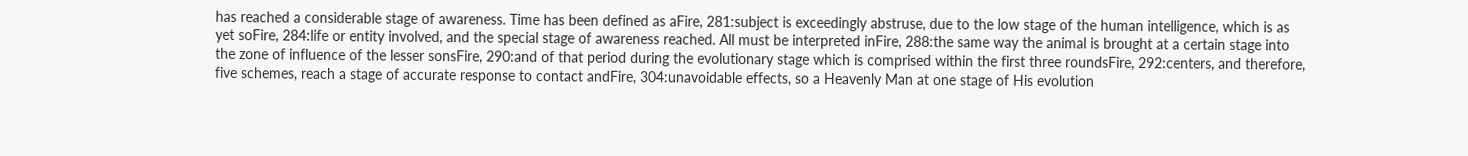has reached a considerable stage of awareness. Time has been defined as aFire, 281:subject is exceedingly abstruse, due to the low stage of the human intelligence, which is as yet soFire, 284:life or entity involved, and the special stage of awareness reached. All must be interpreted inFire, 288:the same way the animal is brought at a certain stage into the zone of influence of the lesser sonsFire, 290:and of that period during the evolutionary stage which is comprised within the first three roundsFire, 292:centers, and therefore, five schemes, reach a stage of accurate response to contact andFire, 304:unavoidable effects, so a Heavenly Man at one stage of His evolution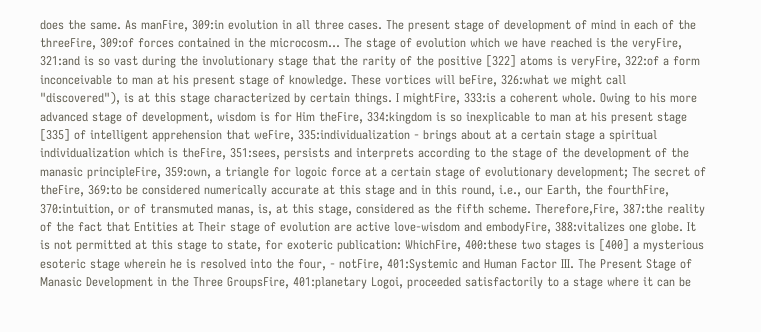does the same. As manFire, 309:in evolution in all three cases. The present stage of development of mind in each of the threeFire, 309:of forces contained in the microcosm... The stage of evolution which we have reached is the veryFire, 321:and is so vast during the involutionary stage that the rarity of the positive [322] atoms is veryFire, 322:of a form inconceivable to man at his present stage of knowledge. These vortices will beFire, 326:what we might call "discovered"), is at this stage characterized by certain things. I mightFire, 333:is a coherent whole. Owing to his more advanced stage of development, wisdom is for Him theFire, 334:kingdom is so inexplicable to man at his present stage [335] of intelligent apprehension that weFire, 335:individualization - brings about at a certain stage a spiritual individualization which is theFire, 351:sees, persists and interprets according to the stage of the development of the manasic principleFire, 359:own, a triangle for logoic force at a certain stage of evolutionary development; The secret of theFire, 369:to be considered numerically accurate at this stage and in this round, i.e., our Earth, the fourthFire, 370:intuition, or of transmuted manas, is, at this stage, considered as the fifth scheme. Therefore,Fire, 387:the reality of the fact that Entities at Their stage of evolution are active love-wisdom and embodyFire, 388:vitalizes one globe. It is not permitted at this stage to state, for exoteric publication: WhichFire, 400:these two stages is [400] a mysterious esoteric stage wherein he is resolved into the four, - notFire, 401:Systemic and Human Factor III. The Present Stage of Manasic Development in the Three GroupsFire, 401:planetary Logoi, proceeded satisfactorily to a stage where it can be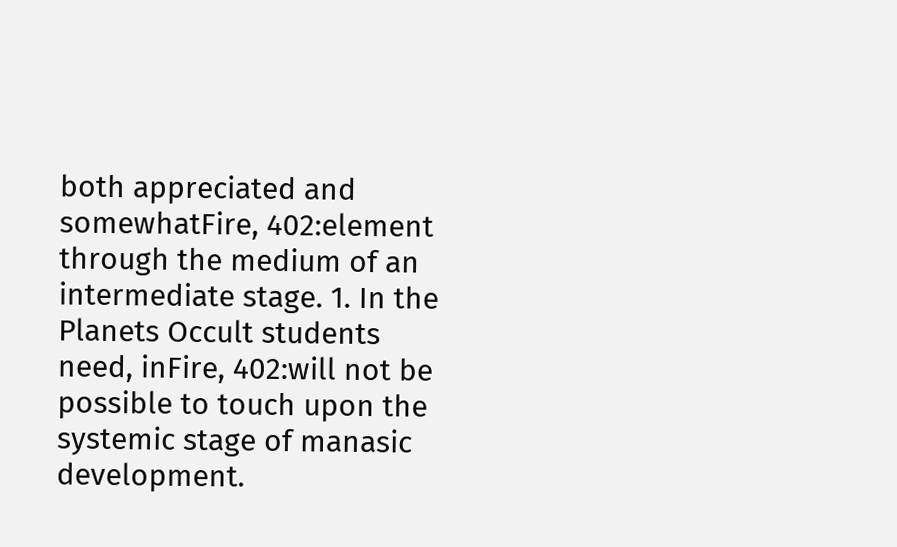both appreciated and somewhatFire, 402:element through the medium of an intermediate stage. 1. In the Planets Occult students need, inFire, 402:will not be possible to touch upon the systemic stage of manasic development.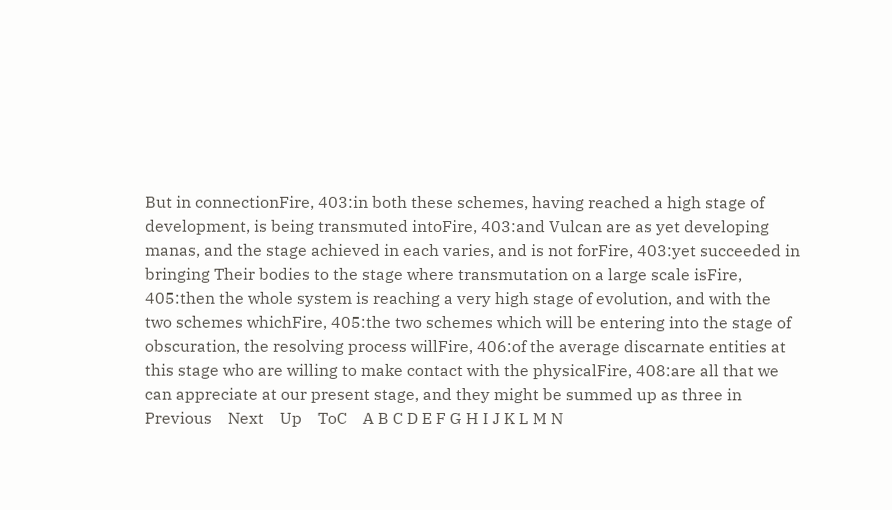But in connectionFire, 403:in both these schemes, having reached a high stage of development, is being transmuted intoFire, 403:and Vulcan are as yet developing manas, and the stage achieved in each varies, and is not forFire, 403:yet succeeded in bringing Their bodies to the stage where transmutation on a large scale isFire, 405:then the whole system is reaching a very high stage of evolution, and with the two schemes whichFire, 405:the two schemes which will be entering into the stage of obscuration, the resolving process willFire, 406:of the average discarnate entities at this stage who are willing to make contact with the physicalFire, 408:are all that we can appreciate at our present stage, and they might be summed up as three in
Previous    Next    Up    ToC    A B C D E F G H I J K L M N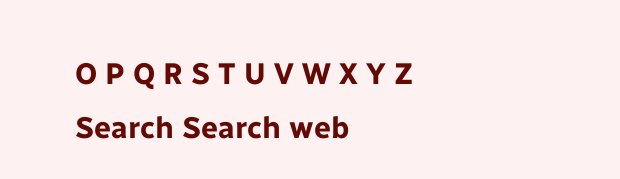O P Q R S T U V W X Y Z
Search Search web